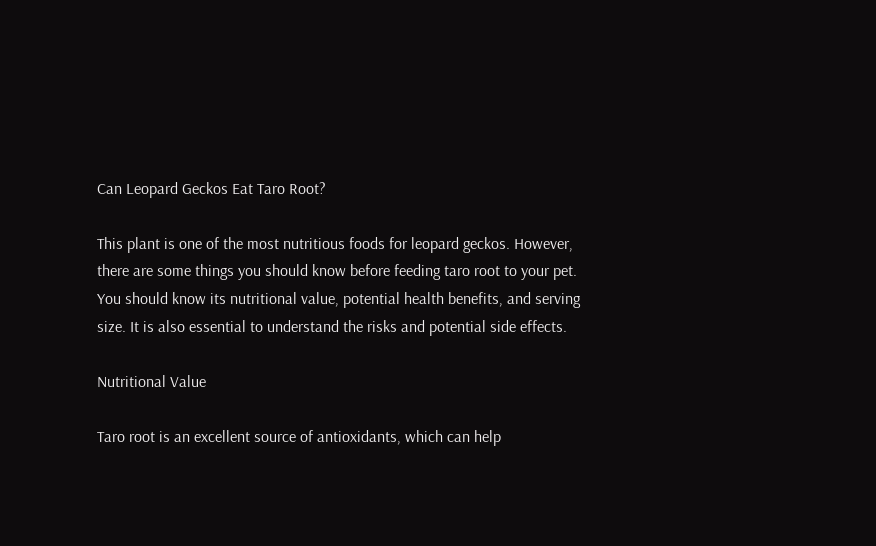Can Leopard Geckos Eat Taro Root?

This plant is one of the most nutritious foods for leopard geckos. However, there are some things you should know before feeding taro root to your pet. You should know its nutritional value, potential health benefits, and serving size. It is also essential to understand the risks and potential side effects.

Nutritional Value

Taro root is an excellent source of antioxidants, which can help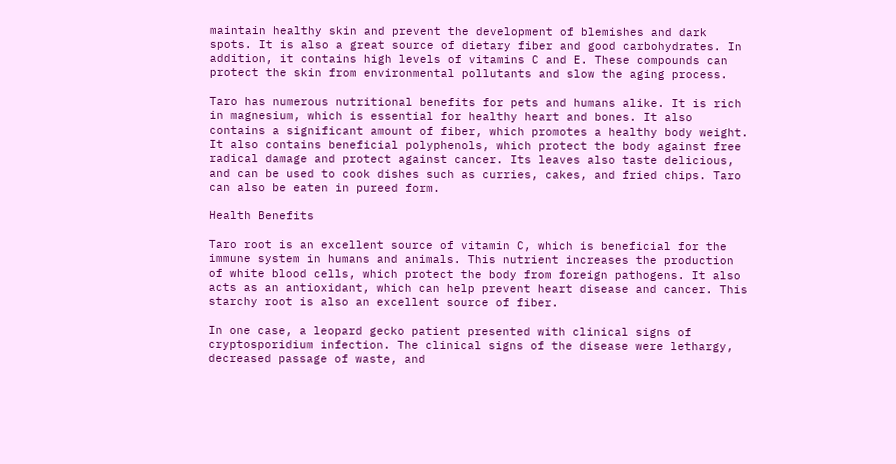maintain healthy skin and prevent the development of blemishes and dark spots. It is also a great source of dietary fiber and good carbohydrates. In addition, it contains high levels of vitamins C and E. These compounds can protect the skin from environmental pollutants and slow the aging process.

Taro has numerous nutritional benefits for pets and humans alike. It is rich in magnesium, which is essential for healthy heart and bones. It also contains a significant amount of fiber, which promotes a healthy body weight. It also contains beneficial polyphenols, which protect the body against free radical damage and protect against cancer. Its leaves also taste delicious, and can be used to cook dishes such as curries, cakes, and fried chips. Taro can also be eaten in pureed form.

Health Benefits

Taro root is an excellent source of vitamin C, which is beneficial for the immune system in humans and animals. This nutrient increases the production of white blood cells, which protect the body from foreign pathogens. It also acts as an antioxidant, which can help prevent heart disease and cancer. This starchy root is also an excellent source of fiber.

In one case, a leopard gecko patient presented with clinical signs of cryptosporidium infection. The clinical signs of the disease were lethargy, decreased passage of waste, and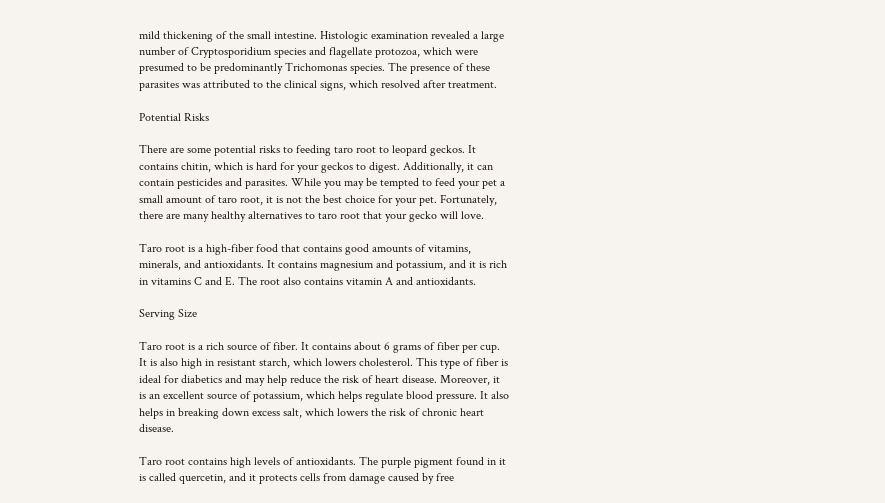mild thickening of the small intestine. Histologic examination revealed a large number of Cryptosporidium species and flagellate protozoa, which were presumed to be predominantly Trichomonas species. The presence of these parasites was attributed to the clinical signs, which resolved after treatment.

Potential Risks

There are some potential risks to feeding taro root to leopard geckos. It contains chitin, which is hard for your geckos to digest. Additionally, it can contain pesticides and parasites. While you may be tempted to feed your pet a small amount of taro root, it is not the best choice for your pet. Fortunately, there are many healthy alternatives to taro root that your gecko will love.

Taro root is a high-fiber food that contains good amounts of vitamins, minerals, and antioxidants. It contains magnesium and potassium, and it is rich in vitamins C and E. The root also contains vitamin A and antioxidants.

Serving Size

Taro root is a rich source of fiber. It contains about 6 grams of fiber per cup. It is also high in resistant starch, which lowers cholesterol. This type of fiber is ideal for diabetics and may help reduce the risk of heart disease. Moreover, it is an excellent source of potassium, which helps regulate blood pressure. It also helps in breaking down excess salt, which lowers the risk of chronic heart disease.

Taro root contains high levels of antioxidants. The purple pigment found in it is called quercetin, and it protects cells from damage caused by free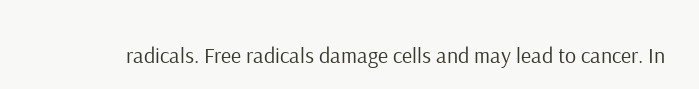radicals. Free radicals damage cells and may lead to cancer. In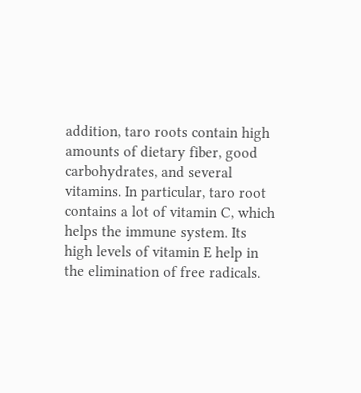addition, taro roots contain high amounts of dietary fiber, good carbohydrates, and several vitamins. In particular, taro root contains a lot of vitamin C, which helps the immune system. Its high levels of vitamin E help in the elimination of free radicals.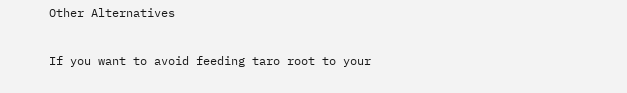Other Alternatives

If you want to avoid feeding taro root to your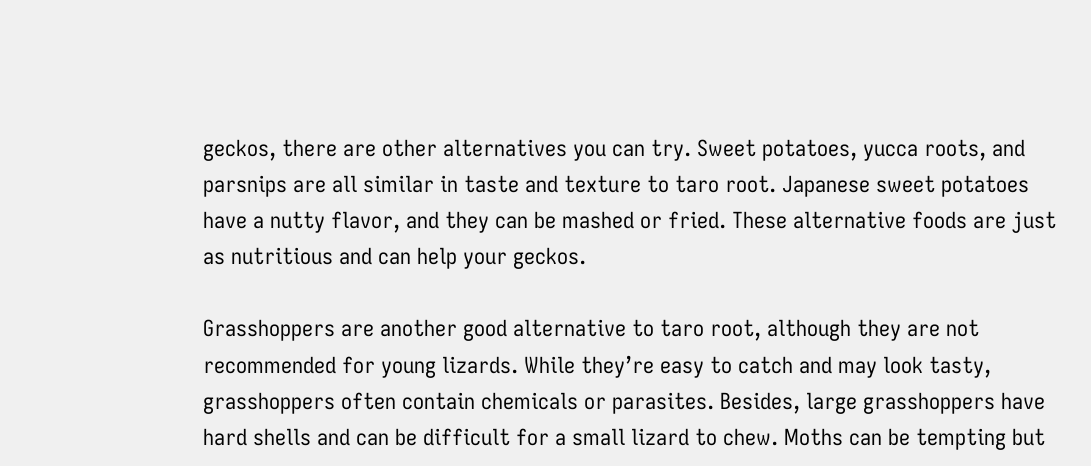geckos, there are other alternatives you can try. Sweet potatoes, yucca roots, and parsnips are all similar in taste and texture to taro root. Japanese sweet potatoes have a nutty flavor, and they can be mashed or fried. These alternative foods are just as nutritious and can help your geckos.

Grasshoppers are another good alternative to taro root, although they are not recommended for young lizards. While they’re easy to catch and may look tasty, grasshoppers often contain chemicals or parasites. Besides, large grasshoppers have hard shells and can be difficult for a small lizard to chew. Moths can be tempting but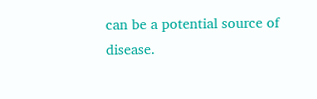can be a potential source of disease.